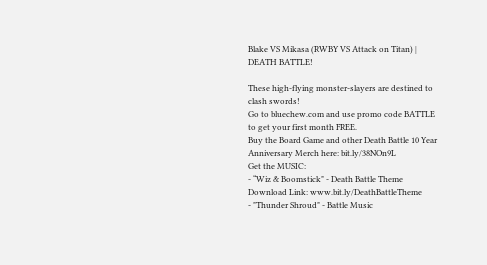Blake VS Mikasa (RWBY VS Attack on Titan) | DEATH BATTLE!

These high-flying monster-slayers are destined to clash swords!
Go to bluechew.com and use promo code BATTLE to get your first month FREE.
Buy the Board Game and other Death Battle 10 Year Anniversary Merch here: bit.ly/38NOn9L
Get the MUSIC:
- “Wiz & Boomstick" - Death Battle Theme
Download Link: www.bit.ly/DeathBattleTheme
- "Thunder Shroud" - Battle Music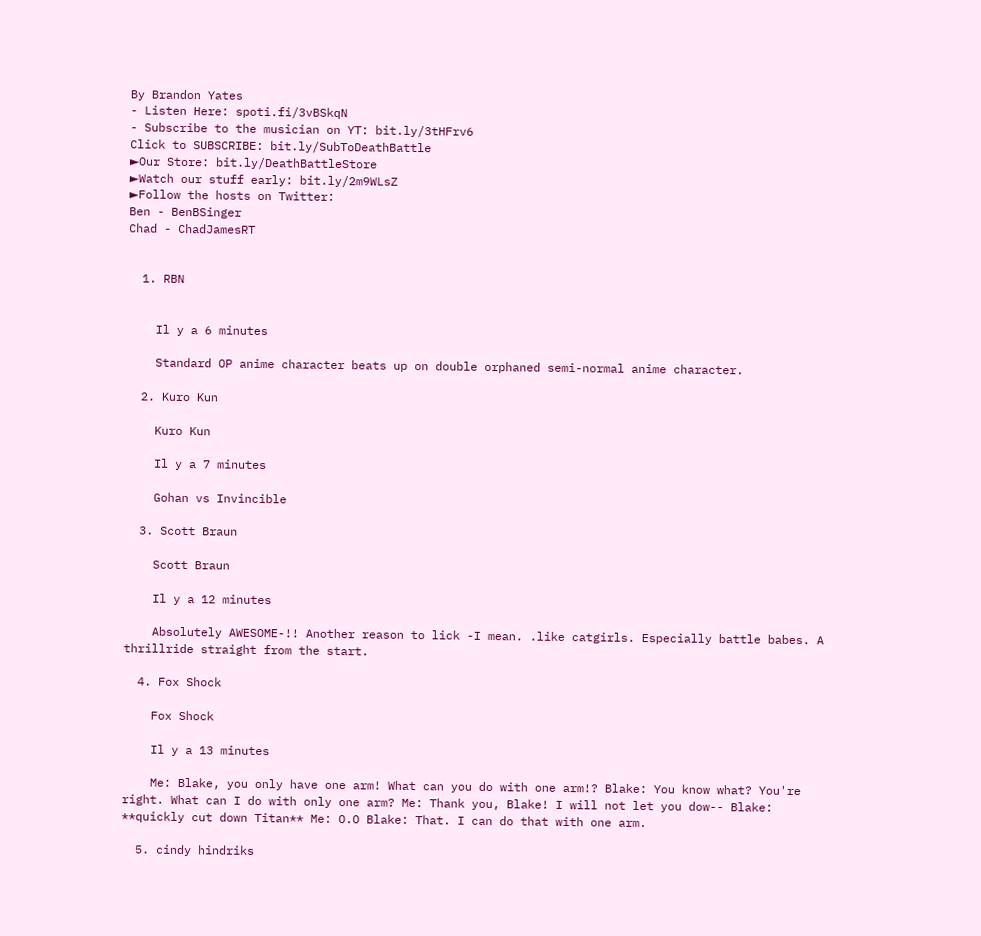By Brandon Yates
- Listen Here: spoti.fi/3vBSkqN
- Subscribe to the musician on YT: bit.ly/3tHFrv6
Click to SUBSCRIBE: bit.ly/SubToDeathBattle
►Our Store: bit.ly/DeathBattleStore
►Watch our stuff early: bit.ly/2m9WLsZ
►Follow the hosts on Twitter:
Ben - BenBSinger
Chad - ChadJamesRT


  1. RBN


    Il y a 6 minutes

    Standard OP anime character beats up on double orphaned semi-normal anime character.

  2. Kuro Kun

    Kuro Kun

    Il y a 7 minutes

    Gohan vs Invincible

  3. Scott Braun

    Scott Braun

    Il y a 12 minutes

    Absolutely AWESOME-!! Another reason to lick -I mean. .like catgirls. Especially battle babes. A thrillride straight from the start.

  4. Fox Shock

    Fox Shock

    Il y a 13 minutes

    Me: Blake, you only have one arm! What can you do with one arm!? Blake: You know what? You're right. What can I do with only one arm? Me: Thank you, Blake! I will not let you dow-- Blake: **quickly cut down Titan** Me: O.O Blake: That. I can do that with one arm.

  5. cindy hindriks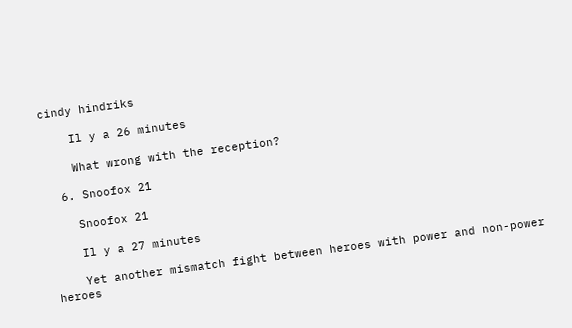cindy hindriks

    Il y a 26 minutes

    What wrong with the reception?

  6. Snoofox 21

    Snoofox 21

    Il y a 27 minutes

    Yet another mismatch fight between heroes with power and non-power heroes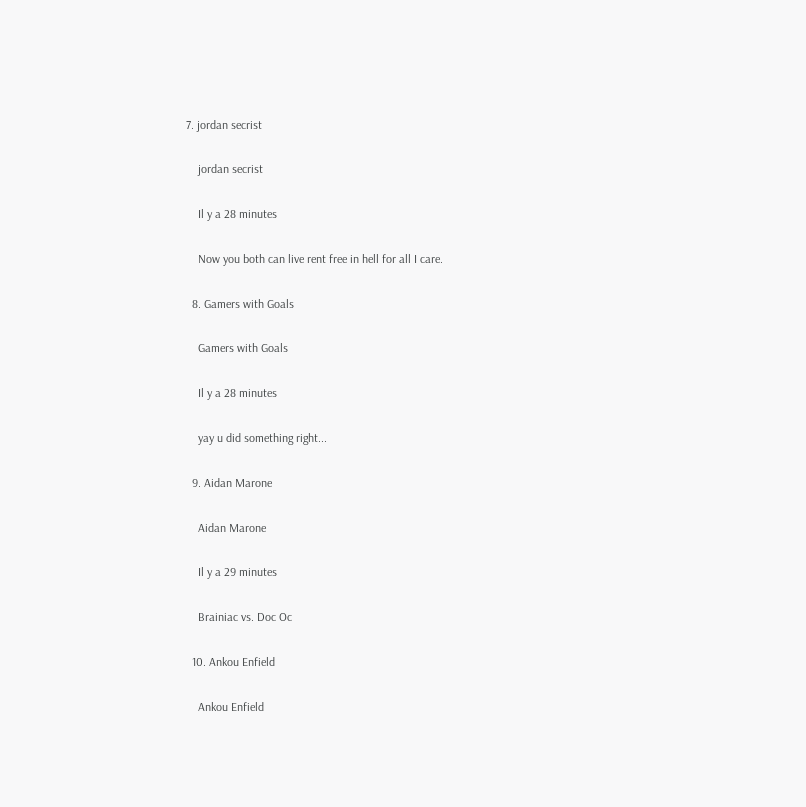7. jordan secrist

    jordan secrist

    Il y a 28 minutes

    Now you both can live rent free in hell for all I care.

  8. Gamers with Goals

    Gamers with Goals

    Il y a 28 minutes

    yay u did something right...

  9. Aidan Marone

    Aidan Marone

    Il y a 29 minutes

    Brainiac vs. Doc Oc

  10. Ankou Enfield

    Ankou Enfield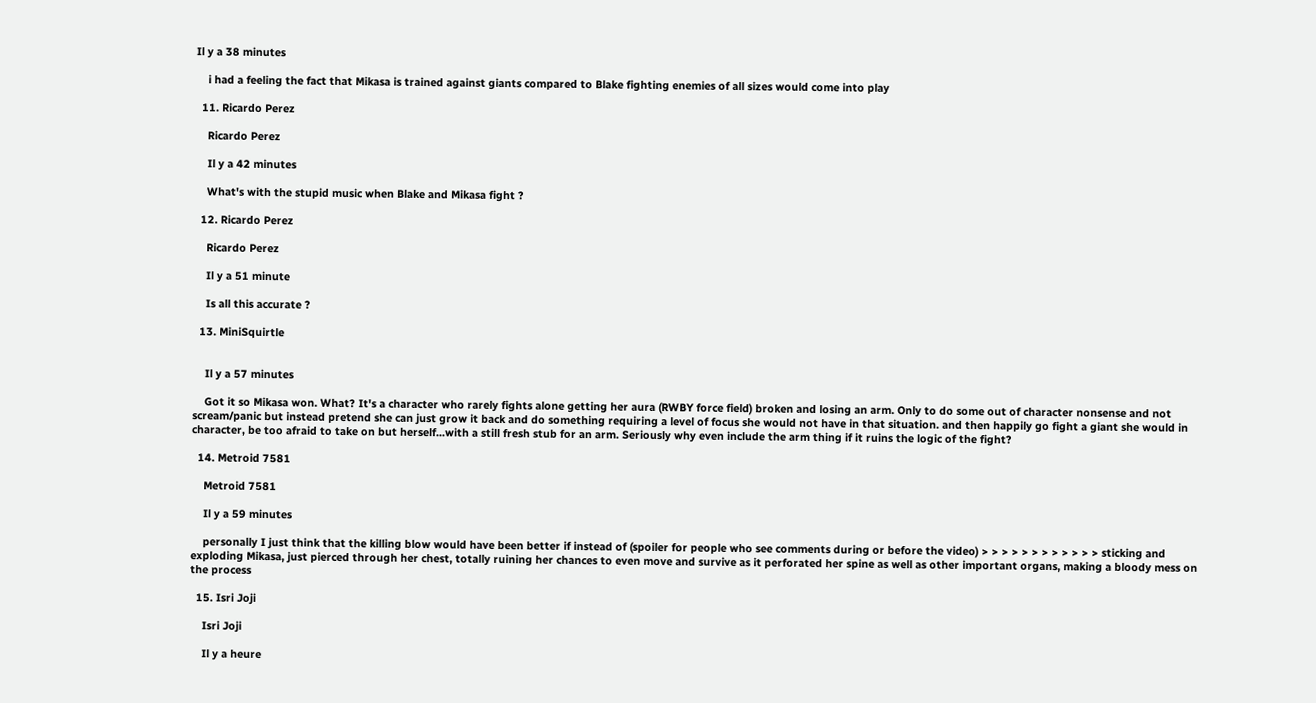Il y a 38 minutes

    i had a feeling the fact that Mikasa is trained against giants compared to Blake fighting enemies of all sizes would come into play

  11. Ricardo Perez

    Ricardo Perez

    Il y a 42 minutes

    What's with the stupid music when Blake and Mikasa fight ?

  12. Ricardo Perez

    Ricardo Perez

    Il y a 51 minute

    Is all this accurate ?

  13. MiniSquirtle


    Il y a 57 minutes

    Got it so Mikasa won. What? It's a character who rarely fights alone getting her aura (RWBY force field) broken and losing an arm. Only to do some out of character nonsense and not scream/panic but instead pretend she can just grow it back and do something requiring a level of focus she would not have in that situation. and then happily go fight a giant she would in character, be too afraid to take on but herself...with a still fresh stub for an arm. Seriously why even include the arm thing if it ruins the logic of the fight?

  14. Metroid 7581

    Metroid 7581

    Il y a 59 minutes

    personally I just think that the killing blow would have been better if instead of (spoiler for people who see comments during or before the video) > > > > > > > > > > > > sticking and exploding Mikasa, just pierced through her chest, totally ruining her chances to even move and survive as it perforated her spine as well as other important organs, making a bloody mess on the process

  15. Isri Joji

    Isri Joji

    Il y a heure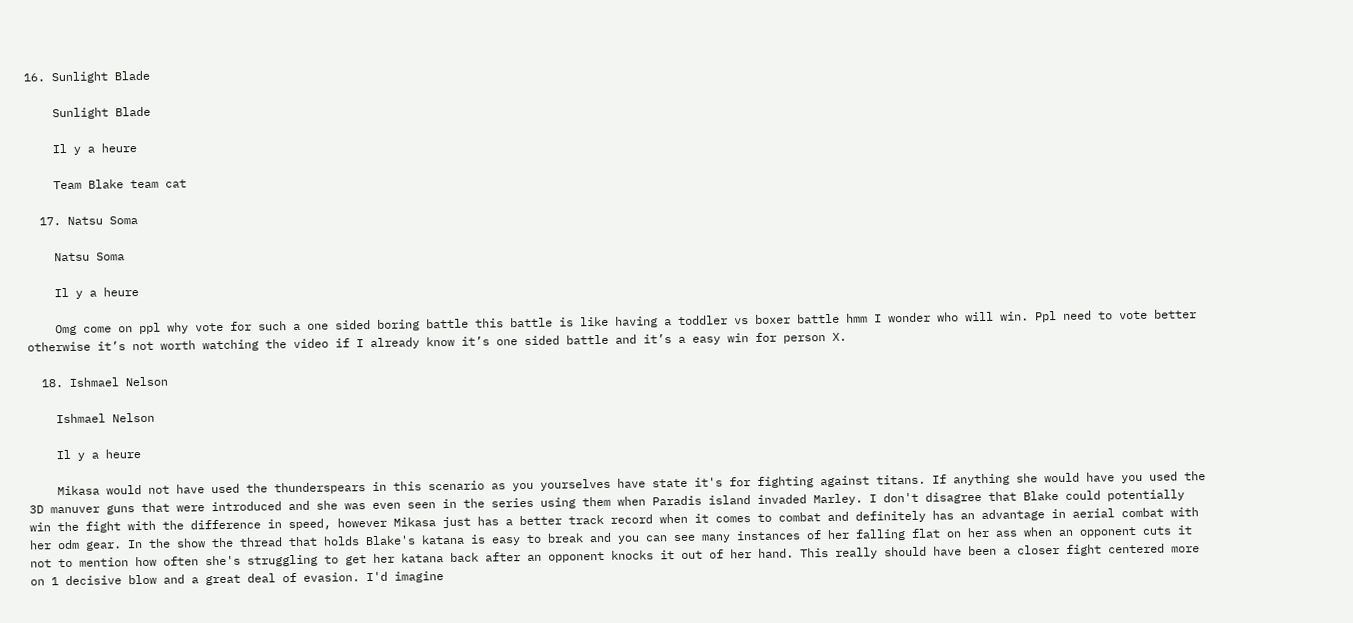16. Sunlight Blade

    Sunlight Blade

    Il y a heure

    Team Blake team cat

  17. Natsu Soma

    Natsu Soma

    Il y a heure

    Omg come on ppl why vote for such a one sided boring battle this battle is like having a toddler vs boxer battle hmm I wonder who will win. Ppl need to vote better otherwise it’s not worth watching the video if I already know it’s one sided battle and it’s a easy win for person X.

  18. Ishmael Nelson

    Ishmael Nelson

    Il y a heure

    Mikasa would not have used the thunderspears in this scenario as you yourselves have state it's for fighting against titans. If anything she would have you used the 3D manuver guns that were introduced and she was even seen in the series using them when Paradis island invaded Marley. I don't disagree that Blake could potentially win the fight with the difference in speed, however Mikasa just has a better track record when it comes to combat and definitely has an advantage in aerial combat with her odm gear. In the show the thread that holds Blake's katana is easy to break and you can see many instances of her falling flat on her ass when an opponent cuts it not to mention how often she's struggling to get her katana back after an opponent knocks it out of her hand. This really should have been a closer fight centered more on 1 decisive blow and a great deal of evasion. I'd imagine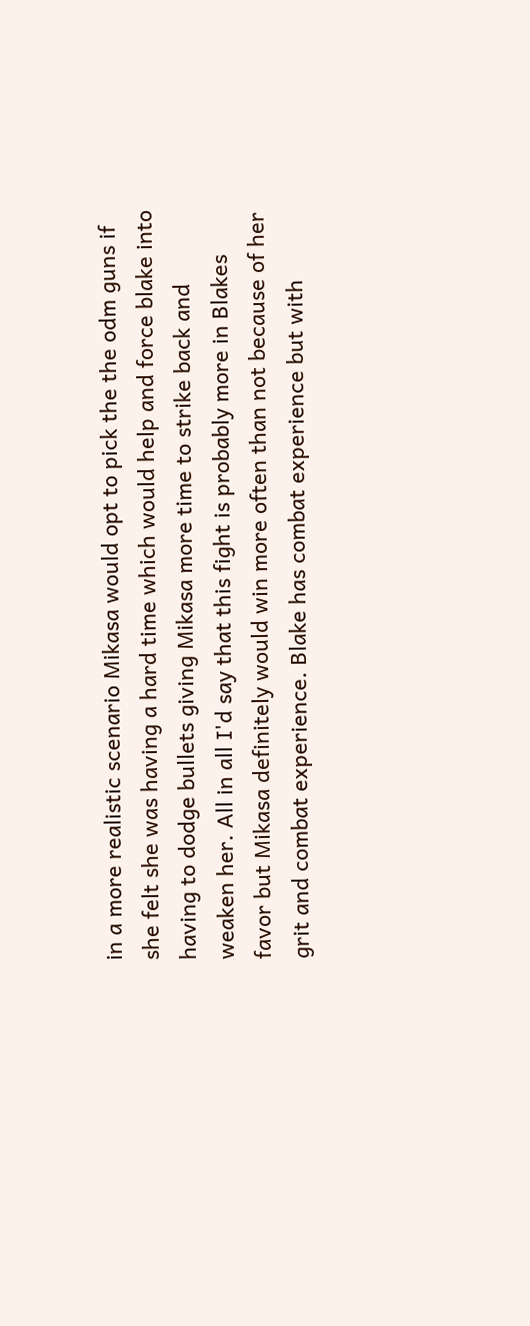in a more realistic scenario Mikasa would opt to pick the the odm guns if she felt she was having a hard time which would help and force blake into having to dodge bullets giving Mikasa more time to strike back and weaken her. All in all I'd say that this fight is probably more in Blakes favor but Mikasa definitely would win more often than not because of her grit and combat experience. Blake has combat experience but with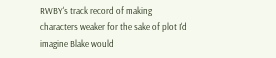RWBY's track record of making characters weaker for the sake of plot I'd imagine Blake would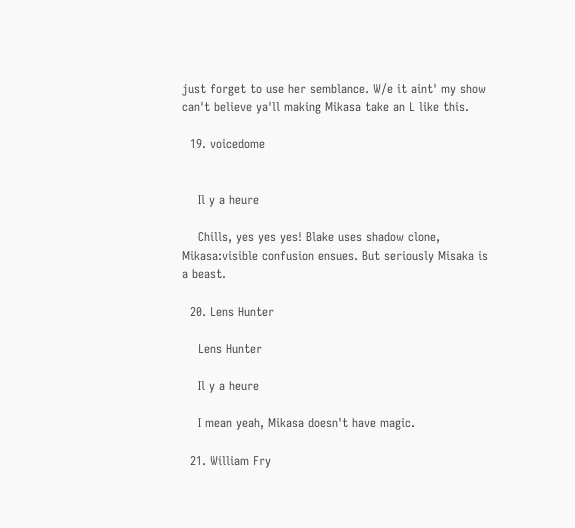just forget to use her semblance. W/e it aint' my show can't believe ya'll making Mikasa take an L like this.

  19. voicedome


    Il y a heure

    Chills, yes yes yes! Blake uses shadow clone, Mikasa:visible confusion ensues. But seriously Misaka is a beast.

  20. Lens Hunter

    Lens Hunter

    Il y a heure

    I mean yeah, Mikasa doesn't have magic.

  21. William Fry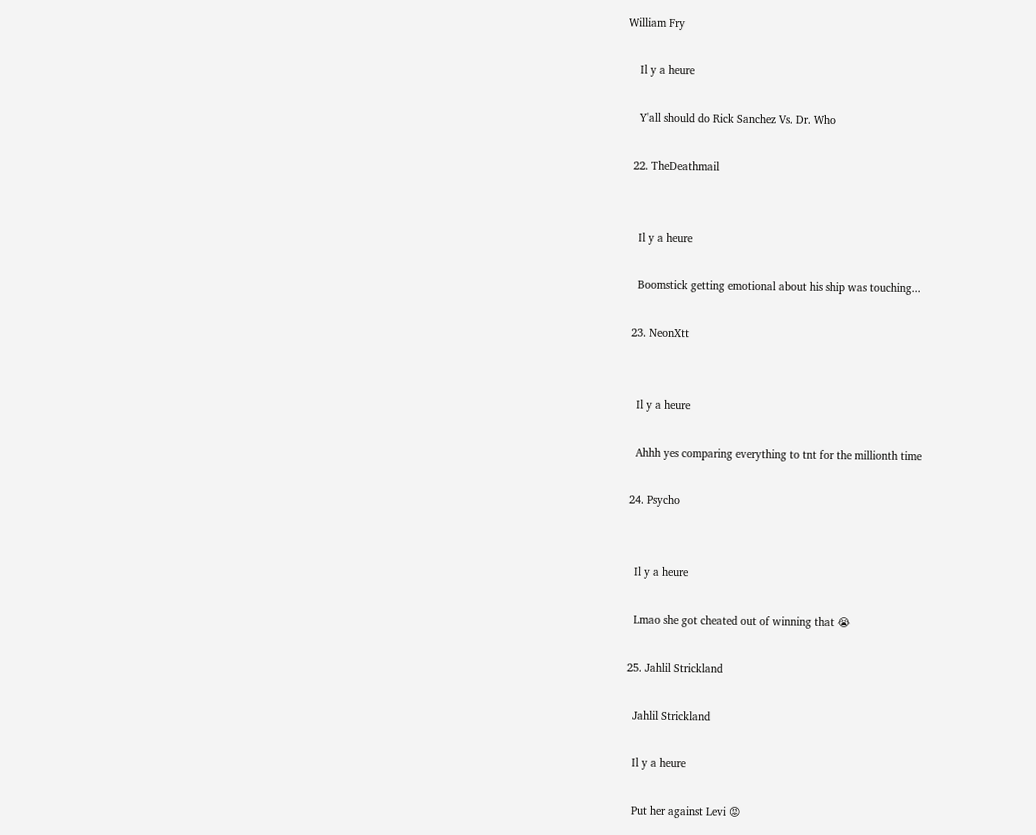William Fry

    Il y a heure

    Y'all should do Rick Sanchez Vs. Dr. Who

  22. TheDeathmail


    Il y a heure

    Boomstick getting emotional about his ship was touching...

  23. NeonXtt


    Il y a heure

    Ahhh yes comparing everything to tnt for the millionth time

  24. Psycho


    Il y a heure

    Lmao she got cheated out of winning that 😭

  25. Jahlil Strickland

    Jahlil Strickland

    Il y a heure

    Put her against Levi 😡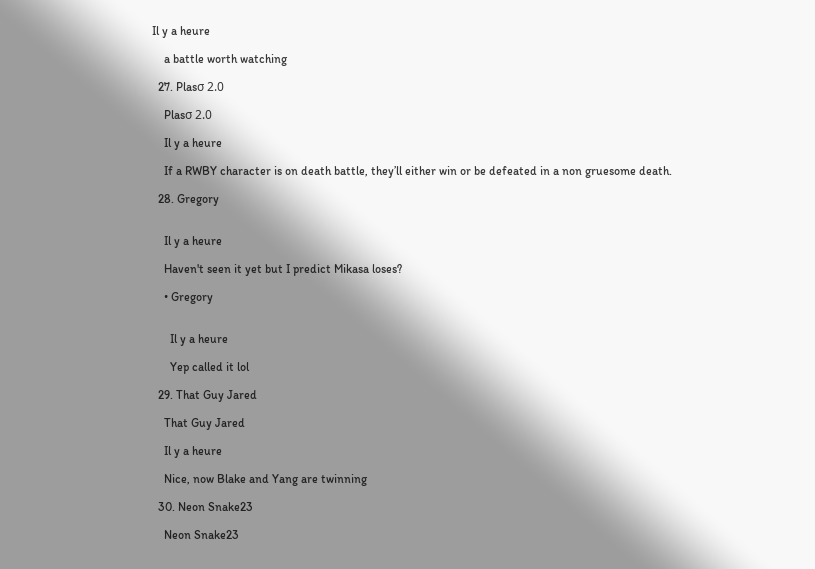Il y a heure

    a battle worth watching

  27. Plasσ 2.0

    Plasσ 2.0

    Il y a heure

    If a RWBY character is on death battle, they’ll either win or be defeated in a non gruesome death.

  28. Gregory


    Il y a heure

    Haven't seen it yet but I predict Mikasa loses?

    • Gregory


      Il y a heure

      Yep called it lol

  29. That Guy Jared

    That Guy Jared

    Il y a heure

    Nice, now Blake and Yang are twinning

  30. Neon Snake23

    Neon Snake23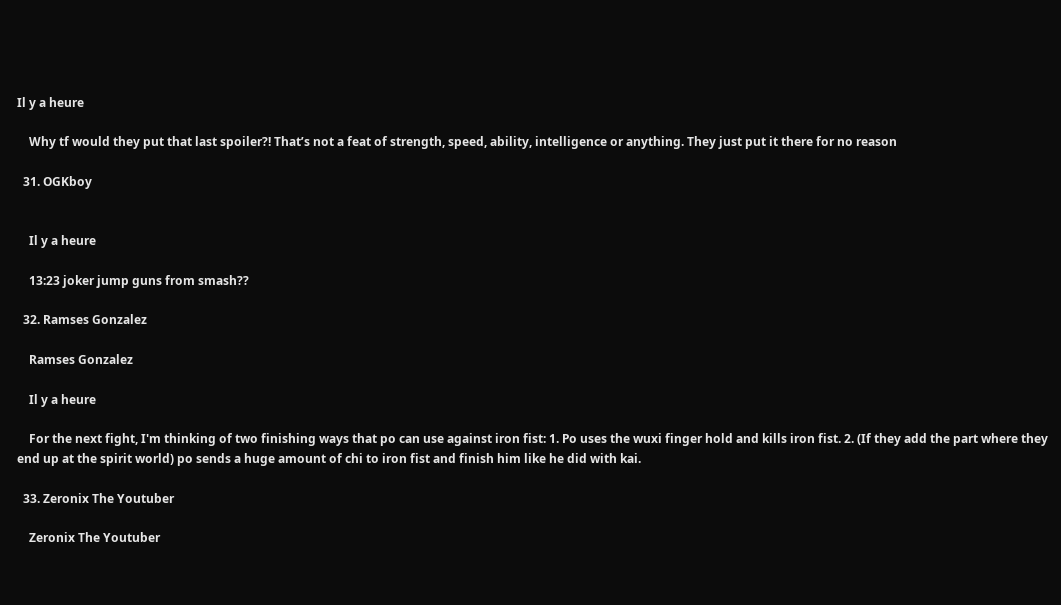Il y a heure

    Why tf would they put that last spoiler?! That’s not a feat of strength, speed, ability, intelligence or anything. They just put it there for no reason

  31. OGKboy


    Il y a heure

    13:23 joker jump guns from smash??

  32. Ramses Gonzalez

    Ramses Gonzalez

    Il y a heure

    For the next fight, I'm thinking of two finishing ways that po can use against iron fist: 1. Po uses the wuxi finger hold and kills iron fist. 2. (If they add the part where they end up at the spirit world) po sends a huge amount of chi to iron fist and finish him like he did with kai.

  33. Zeronix The Youtuber

    Zeronix The Youtuber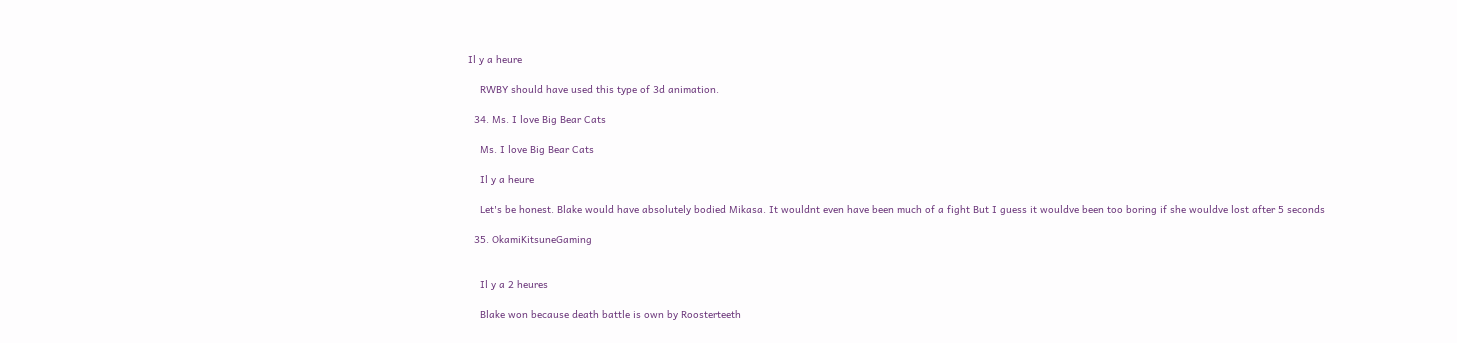Il y a heure

    RWBY should have used this type of 3d animation.

  34. Ms. I love Big Bear Cats

    Ms. I love Big Bear Cats

    Il y a heure

    Let's be honest. Blake would have absolutely bodied Mikasa. It wouldnt even have been much of a fight But I guess it wouldve been too boring if she wouldve lost after 5 seconds

  35. OkamiKitsuneGaming


    Il y a 2 heures

    Blake won because death battle is own by Roosterteeth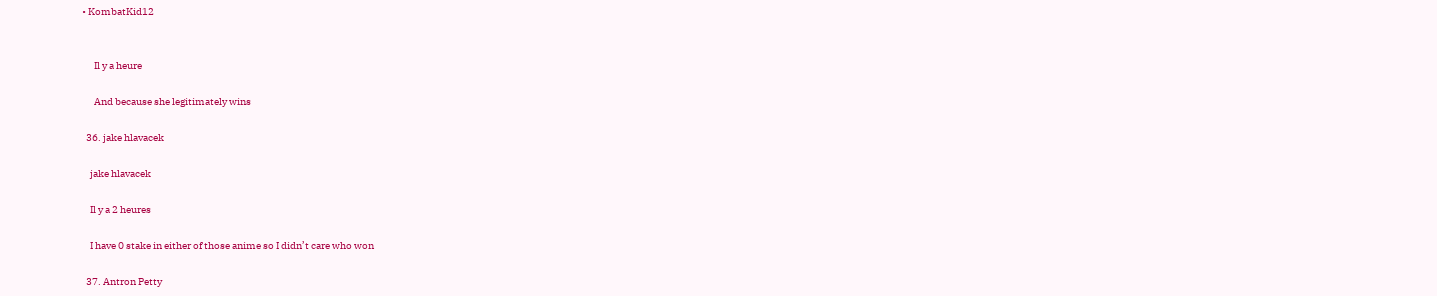• KombatKid12


      Il y a heure

      And because she legitimately wins

  36. jake hlavacek

    jake hlavacek

    Il y a 2 heures

    I have 0 stake in either of those anime so I didn’t care who won

  37. Antron Petty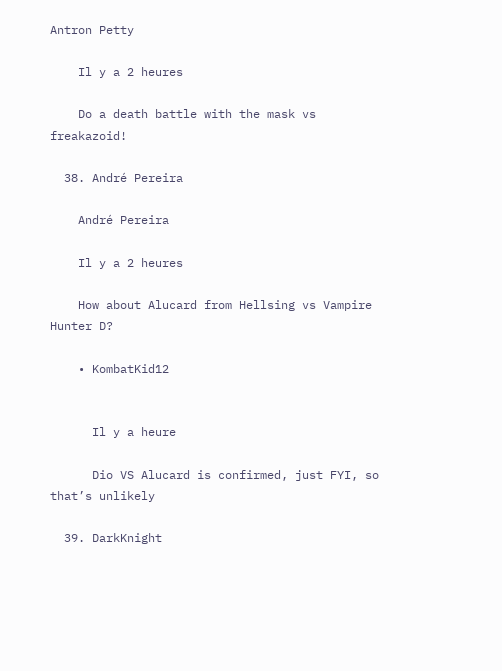Antron Petty

    Il y a 2 heures

    Do a death battle with the mask vs freakazoid!

  38. André Pereira

    André Pereira

    Il y a 2 heures

    How about Alucard from Hellsing vs Vampire Hunter D?

    • KombatKid12


      Il y a heure

      Dio VS Alucard is confirmed, just FYI, so that’s unlikely

  39. DarkKnight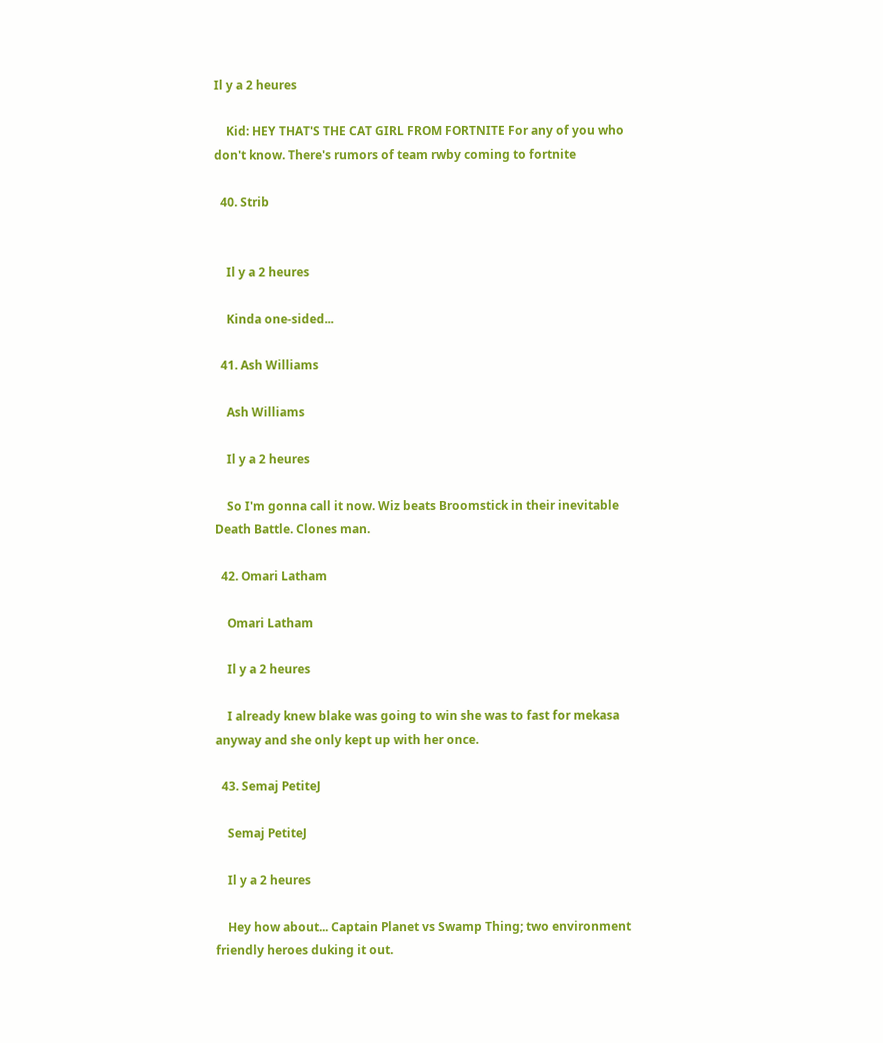Il y a 2 heures

    Kid: HEY THAT'S THE CAT GIRL FROM FORTNITE For any of you who don't know. There's rumors of team rwby coming to fortnite

  40. Strib


    Il y a 2 heures

    Kinda one-sided...

  41. Ash Williams

    Ash Williams

    Il y a 2 heures

    So I'm gonna call it now. Wiz beats Broomstick in their inevitable Death Battle. Clones man.

  42. Omari Latham

    Omari Latham

    Il y a 2 heures

    I already knew blake was going to win she was to fast for mekasa anyway and she only kept up with her once.

  43. Semaj PetiteJ

    Semaj PetiteJ

    Il y a 2 heures

    Hey how about... Captain Planet vs Swamp Thing; two environment friendly heroes duking it out.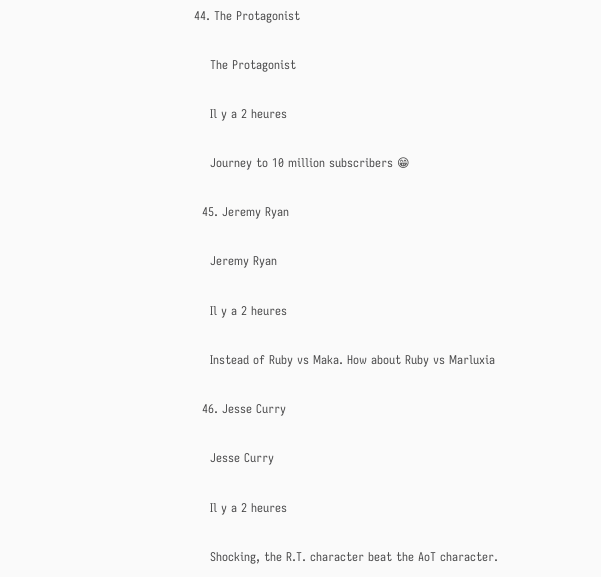44. The Protagonist

    The Protagonist

    Il y a 2 heures

    Journey to 10 million subscribers 😁

  45. Jeremy Ryan

    Jeremy Ryan

    Il y a 2 heures

    Instead of Ruby vs Maka. How about Ruby vs Marluxia

  46. Jesse Curry

    Jesse Curry

    Il y a 2 heures

    Shocking, the R.T. character beat the AoT character.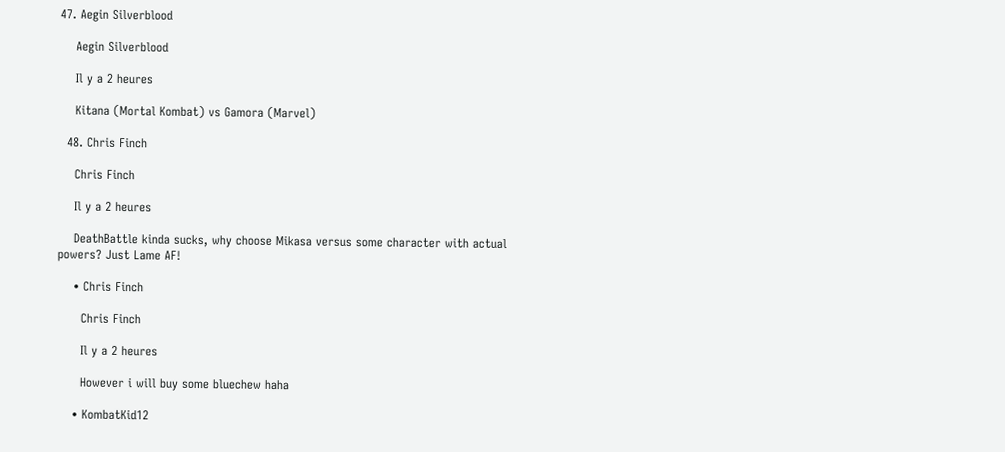47. Aegin Silverblood

    Aegin Silverblood

    Il y a 2 heures

    Kitana (Mortal Kombat) vs Gamora (Marvel)

  48. Chris Finch

    Chris Finch

    Il y a 2 heures

    DeathBattle kinda sucks, why choose Mikasa versus some character with actual powers? Just Lame AF!

    • Chris Finch

      Chris Finch

      Il y a 2 heures

      However i will buy some bluechew haha

    • KombatKid12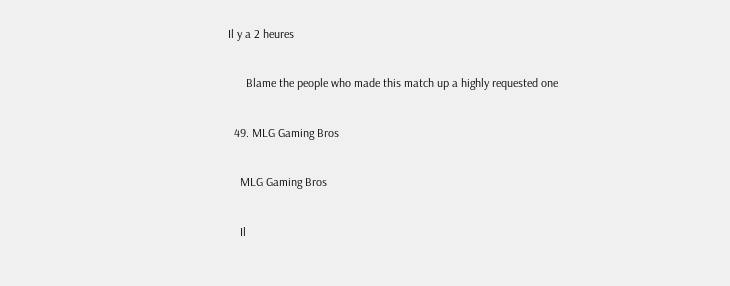Il y a 2 heures

      Blame the people who made this match up a highly requested one

  49. MLG Gaming Bros

    MLG Gaming Bros

    Il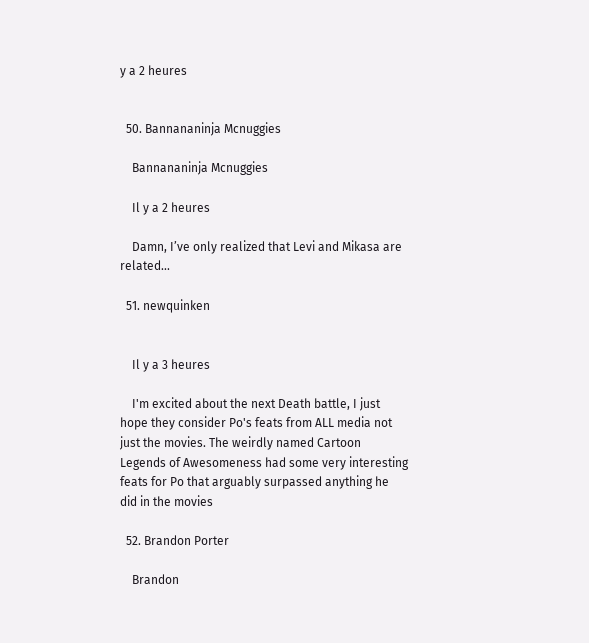y a 2 heures


  50. Bannananinja Mcnuggies

    Bannananinja Mcnuggies

    Il y a 2 heures

    Damn, I’ve only realized that Levi and Mikasa are related...

  51. newquinken


    Il y a 3 heures

    I'm excited about the next Death battle, I just hope they consider Po's feats from ALL media not just the movies. The weirdly named Cartoon Legends of Awesomeness had some very interesting feats for Po that arguably surpassed anything he did in the movies

  52. Brandon Porter

    Brandon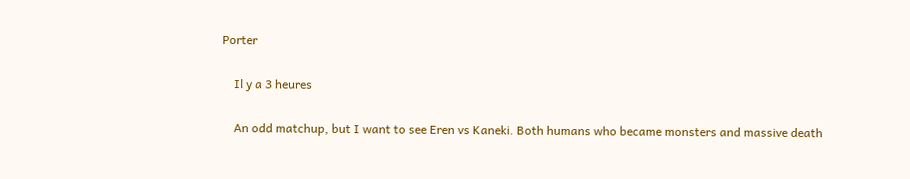Porter

    Il y a 3 heures

    An odd matchup, but I want to see Eren vs Kaneki. Both humans who became monsters and massive death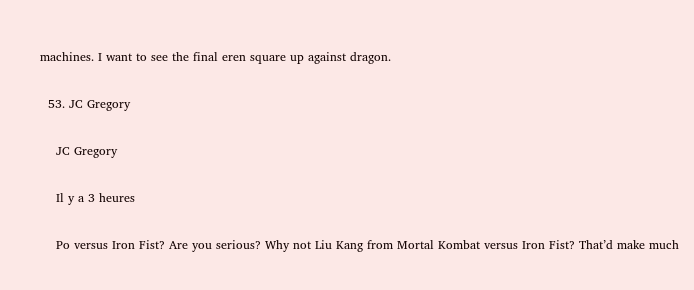machines. I want to see the final eren square up against dragon.

  53. JC Gregory

    JC Gregory

    Il y a 3 heures

    Po versus Iron Fist? Are you serious? Why not Liu Kang from Mortal Kombat versus Iron Fist? That’d make much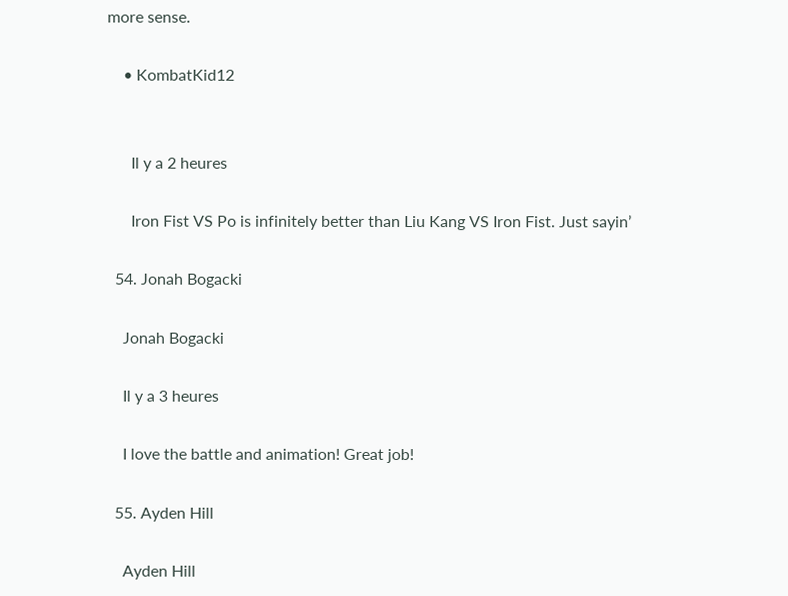more sense.

    • KombatKid12


      Il y a 2 heures

      Iron Fist VS Po is infinitely better than Liu Kang VS Iron Fist. Just sayin’

  54. Jonah Bogacki

    Jonah Bogacki

    Il y a 3 heures

    I love the battle and animation! Great job!

  55. Ayden Hill

    Ayden Hill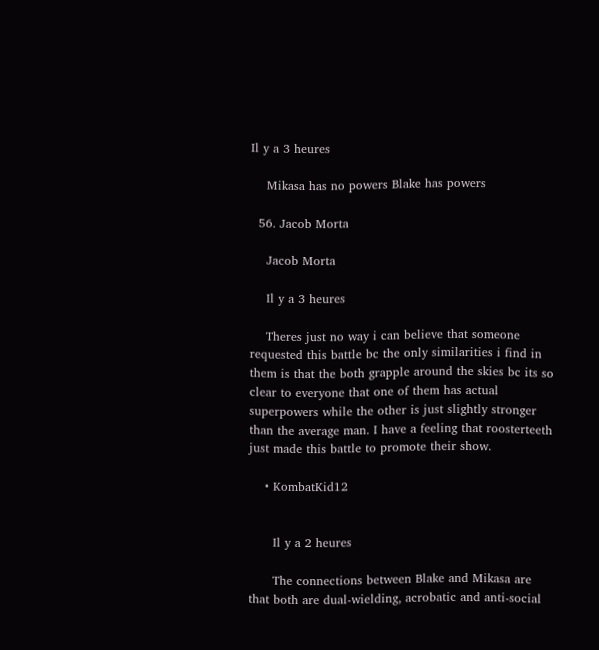Il y a 3 heures

    Mikasa has no powers Blake has powers

  56. Jacob Morta

    Jacob Morta

    Il y a 3 heures

    Theres just no way i can believe that someone requested this battle bc the only similarities i find in them is that the both grapple around the skies bc its so clear to everyone that one of them has actual superpowers while the other is just slightly stronger than the average man. I have a feeling that roosterteeth just made this battle to promote their show.

    • KombatKid12


      Il y a 2 heures

      The connections between Blake and Mikasa are that both are dual-wielding, acrobatic and anti-social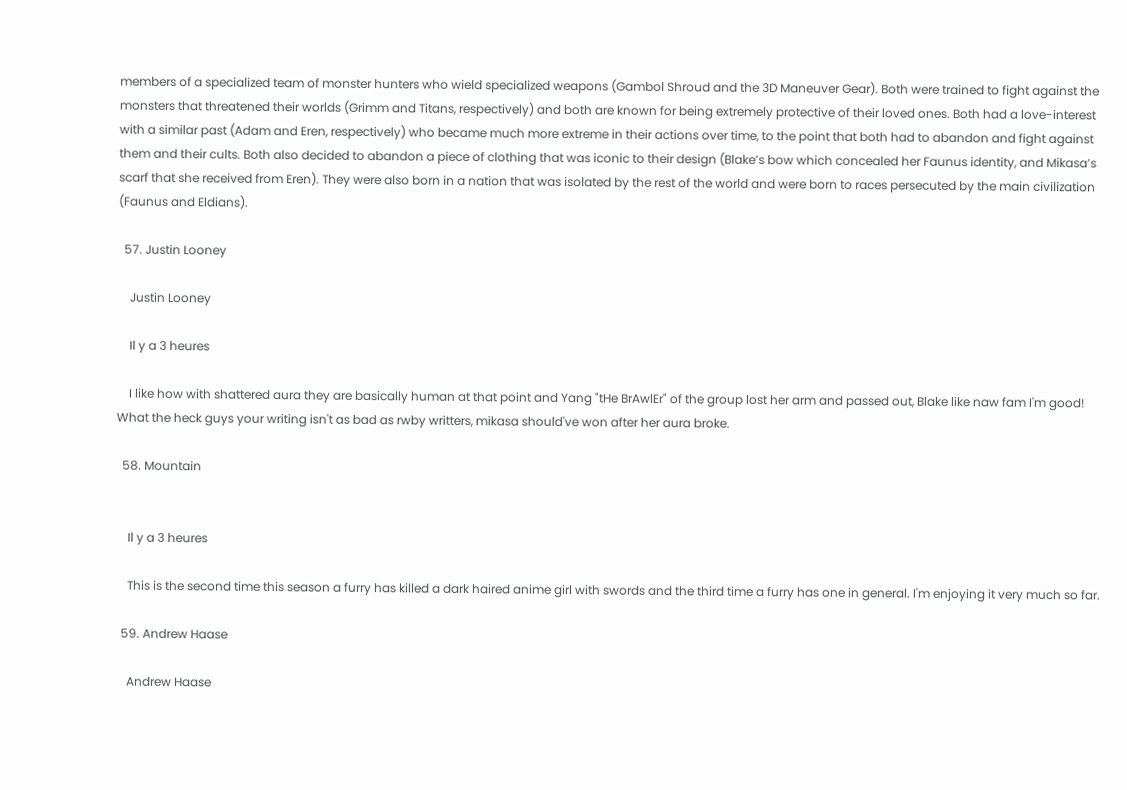members of a specialized team of monster hunters who wield specialized weapons (Gambol Shroud and the 3D Maneuver Gear). Both were trained to fight against the monsters that threatened their worlds (Grimm and Titans, respectively) and both are known for being extremely protective of their loved ones. Both had a love-interest with a similar past (Adam and Eren, respectively) who became much more extreme in their actions over time, to the point that both had to abandon and fight against them and their cults. Both also decided to abandon a piece of clothing that was iconic to their design (Blake’s bow which concealed her Faunus identity, and Mikasa’s scarf that she received from Eren). They were also born in a nation that was isolated by the rest of the world and were born to races persecuted by the main civilization (Faunus and Eldians).

  57. Justin Looney

    Justin Looney

    Il y a 3 heures

    I like how with shattered aura they are basically human at that point and Yang "tHe BrAwlEr" of the group lost her arm and passed out, Blake like naw fam I'm good! What the heck guys your writing isn't as bad as rwby writters, mikasa should've won after her aura broke.

  58. Mountain


    Il y a 3 heures

    This is the second time this season a furry has killed a dark haired anime girl with swords and the third time a furry has one in general. I'm enjoying it very much so far.

  59. Andrew Haase

    Andrew Haase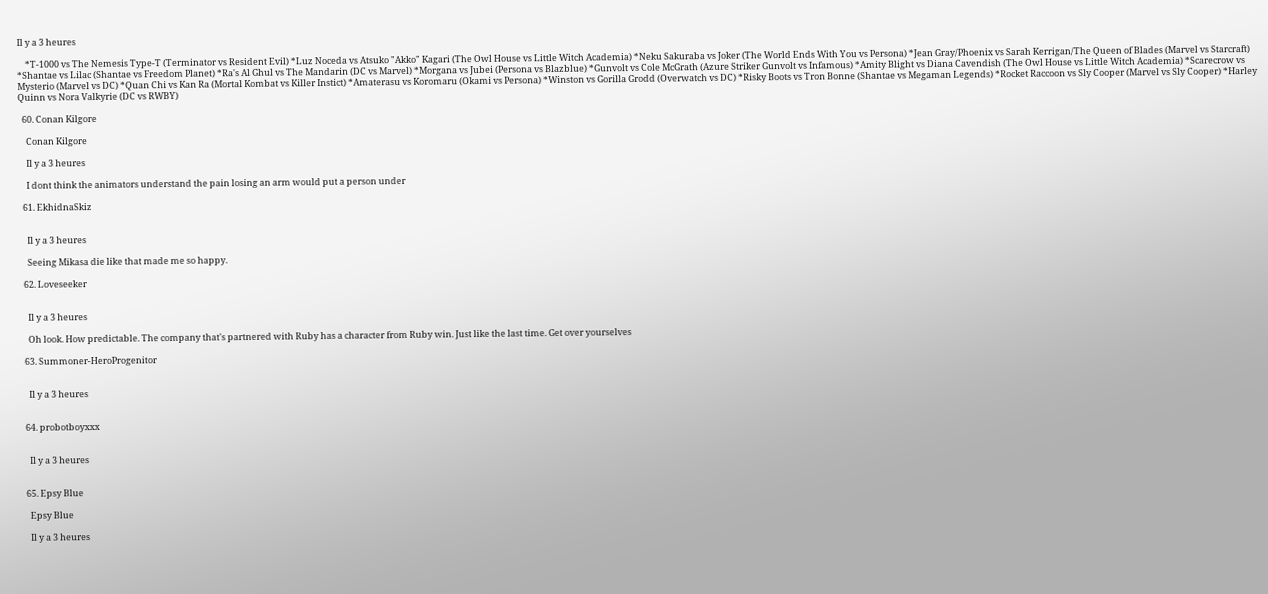Il y a 3 heures

    *T-1000 vs The Nemesis Type-T (Terminator vs Resident Evil) *Luz Noceda vs Atsuko "Akko" Kagari (The Owl House vs Little Witch Academia) *Neku Sakuraba vs Joker (The World Ends With You vs Persona) *Jean Gray/Phoenix vs Sarah Kerrigan/The Queen of Blades (Marvel vs Starcraft) *Shantae vs Lilac (Shantae vs Freedom Planet) *Ra's Al Ghul vs The Mandarin (DC vs Marvel) *Morgana vs Jubei (Persona vs Blazblue) *Gunvolt vs Cole McGrath (Azure Striker Gunvolt vs Infamous) *Amity Blight vs Diana Cavendish (The Owl House vs Little Witch Academia) *Scarecrow vs Mysterio (Marvel vs DC) *Quan Chi vs Kan Ra (Mortal Kombat vs Killer Instict) *Amaterasu vs Koromaru (Okami vs Persona) *Winston vs Gorilla Grodd (Overwatch vs DC) *Risky Boots vs Tron Bonne (Shantae vs Megaman Legends) *Rocket Raccoon vs Sly Cooper (Marvel vs Sly Cooper) *Harley Quinn vs Nora Valkyrie (DC vs RWBY)

  60. Conan Kilgore

    Conan Kilgore

    Il y a 3 heures

    I dont think the animators understand the pain losing an arm would put a person under

  61. EkhidnaSkiz


    Il y a 3 heures

    Seeing Mikasa die like that made me so happy.

  62. Loveseeker


    Il y a 3 heures

    Oh look. How predictable. The company that's partnered with Ruby has a character from Ruby win. Just like the last time. Get over yourselves

  63. Summoner-HeroProgenitor


    Il y a 3 heures


  64. probotboyxxx


    Il y a 3 heures


  65. Epsy Blue

    Epsy Blue

    Il y a 3 heures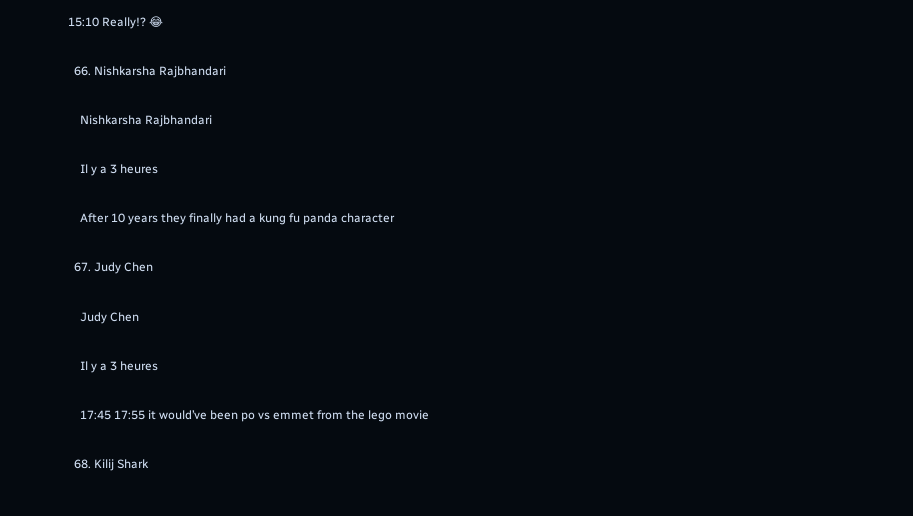15:10 Really!? 😂

  66. Nishkarsha Rajbhandari

    Nishkarsha Rajbhandari

    Il y a 3 heures

    After 10 years they finally had a kung fu panda character

  67. Judy Chen

    Judy Chen

    Il y a 3 heures

    17:45 17:55 it would’ve been po vs emmet from the lego movie

  68. Kilij Shark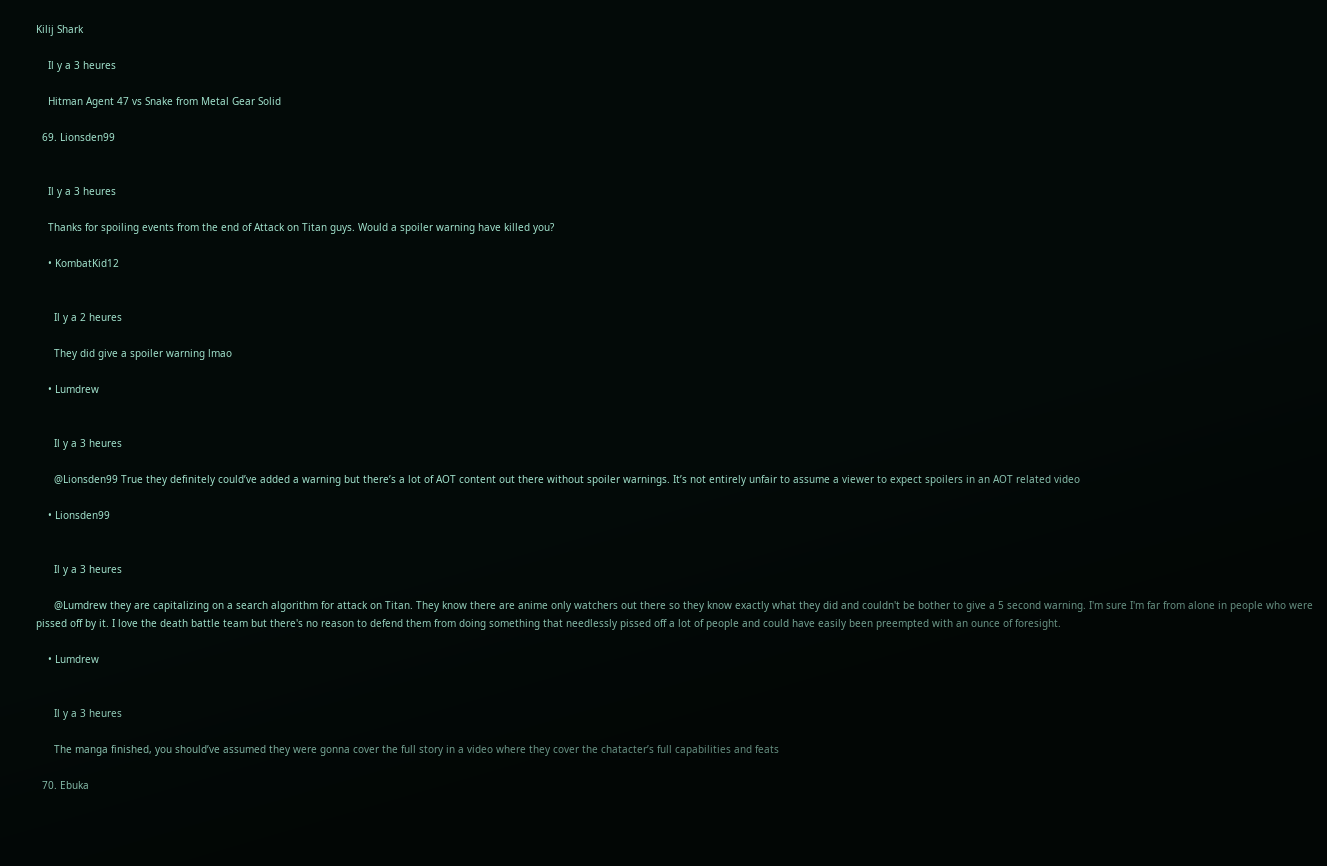Kilij Shark

    Il y a 3 heures

    Hitman Agent 47 vs Snake from Metal Gear Solid

  69. Lionsden99


    Il y a 3 heures

    Thanks for spoiling events from the end of Attack on Titan guys. Would a spoiler warning have killed you?

    • KombatKid12


      Il y a 2 heures

      They did give a spoiler warning lmao

    • Lumdrew


      Il y a 3 heures

      @Lionsden99 True they definitely could’ve added a warning but there’s a lot of AOT content out there without spoiler warnings. It’s not entirely unfair to assume a viewer to expect spoilers in an AOT related video

    • Lionsden99


      Il y a 3 heures

      @Lumdrew they are capitalizing on a search algorithm for attack on Titan. They know there are anime only watchers out there so they know exactly what they did and couldn't be bother to give a 5 second warning. I'm sure I'm far from alone in people who were pissed off by it. I love the death battle team but there's no reason to defend them from doing something that needlessly pissed off a lot of people and could have easily been preempted with an ounce of foresight.

    • Lumdrew


      Il y a 3 heures

      The manga finished, you should’ve assumed they were gonna cover the full story in a video where they cover the chatacter’s full capabilities and feats

  70. Ebuka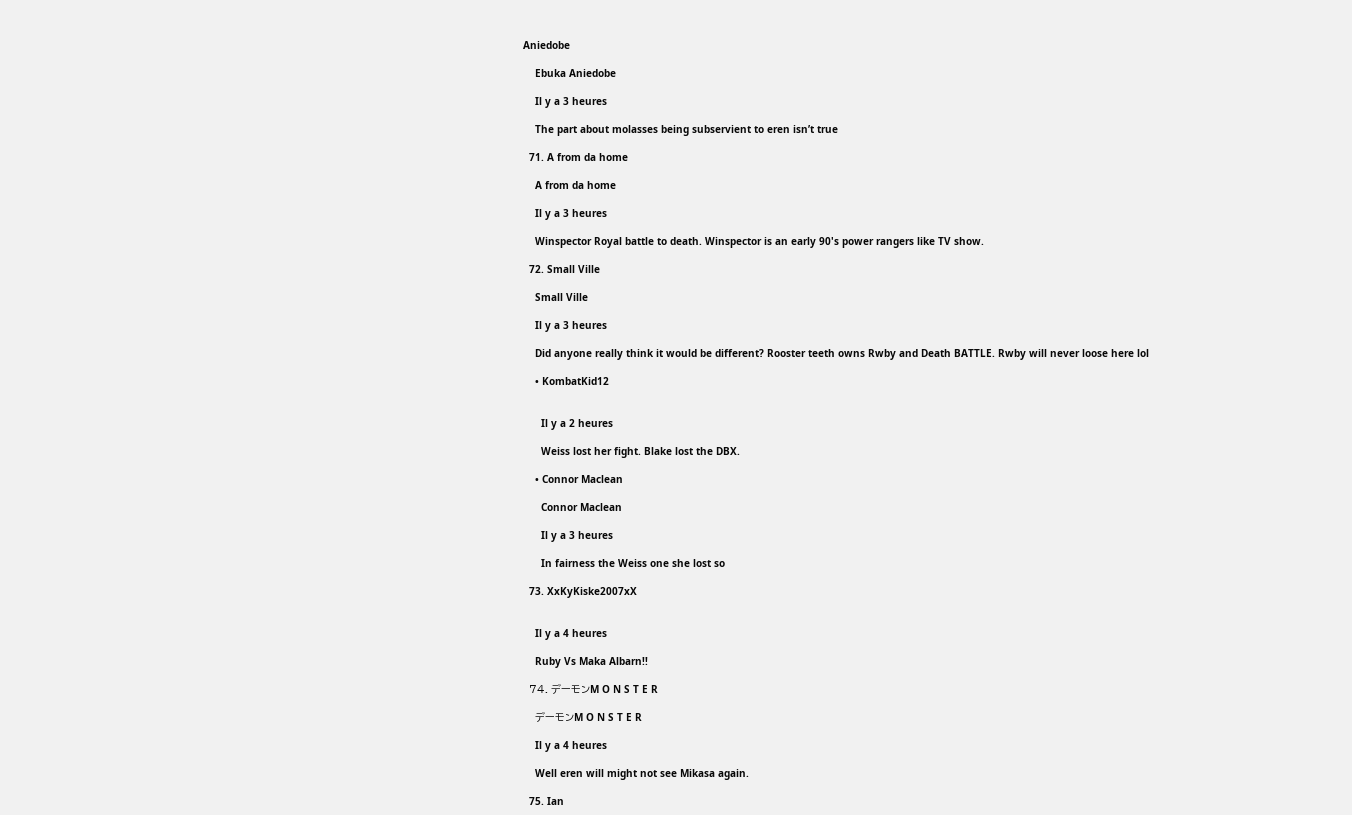Aniedobe

    Ebuka Aniedobe

    Il y a 3 heures

    The part about molasses being subservient to eren isn’t true

  71. A from da home

    A from da home

    Il y a 3 heures

    Winspector Royal battle to death. Winspector is an early 90's power rangers like TV show.

  72. Small Ville

    Small Ville

    Il y a 3 heures

    Did anyone really think it would be different? Rooster teeth owns Rwby and Death BATTLE. Rwby will never loose here lol

    • KombatKid12


      Il y a 2 heures

      Weiss lost her fight. Blake lost the DBX.

    • Connor Maclean

      Connor Maclean

      Il y a 3 heures

      In fairness the Weiss one she lost so

  73. XxKyKiske2007xX


    Il y a 4 heures

    Ruby Vs Maka Albarn!!

  74. デーモンM O N S T E R

    デーモンM O N S T E R

    Il y a 4 heures

    Well eren will might not see Mikasa again.

  75. Ian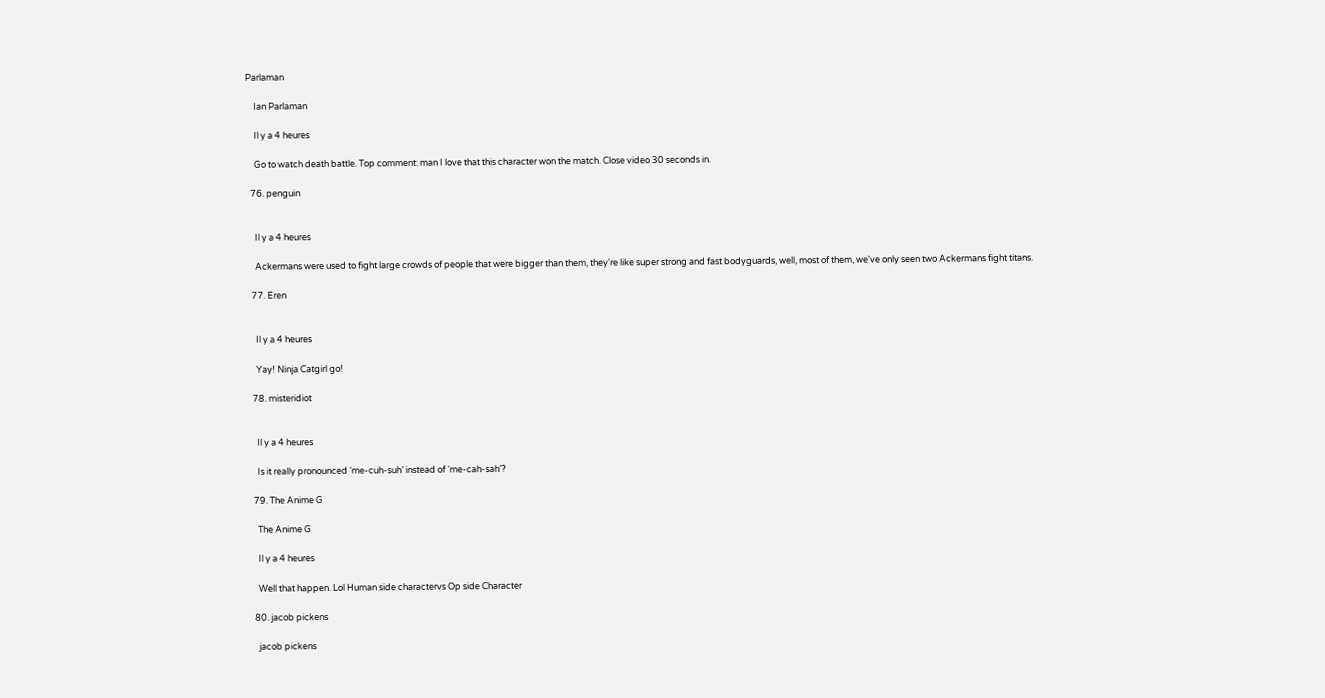Parlaman

    Ian Parlaman

    Il y a 4 heures

    Go to watch death battle. Top comment: man I love that this character won the match. Close video 30 seconds in.

  76. penguin


    Il y a 4 heures

    Ackermans were used to fight large crowds of people that were bigger than them, they're like super strong and fast bodyguards, well, most of them, we've only seen two Ackermans fight titans.

  77. Eren


    Il y a 4 heures

    Yay! Ninja Catgirl go!

  78. misteridiot


    Il y a 4 heures

    Is it really pronounced ‘me-cuh-suh’ instead of ‘me-cah-sah’?

  79. The Anime G

    The Anime G

    Il y a 4 heures

    Well that happen. Lol Human side charactervs Op side Character

  80. jacob pickens

    jacob pickens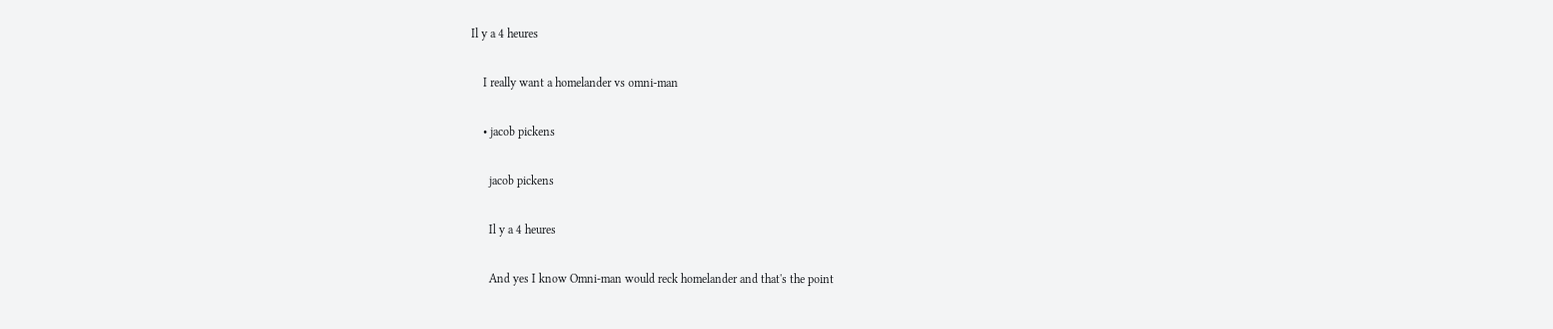Il y a 4 heures

    I really want a homelander vs omni-man

    • jacob pickens

      jacob pickens

      Il y a 4 heures

      And yes I know Omni-man would reck homelander and that's the point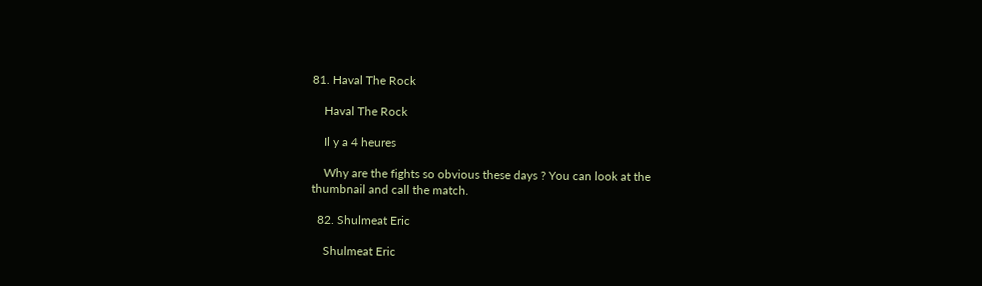81. Haval The Rock

    Haval The Rock

    Il y a 4 heures

    Why are the fights so obvious these days ? You can look at the thumbnail and call the match.

  82. Shulmeat Eric

    Shulmeat Eric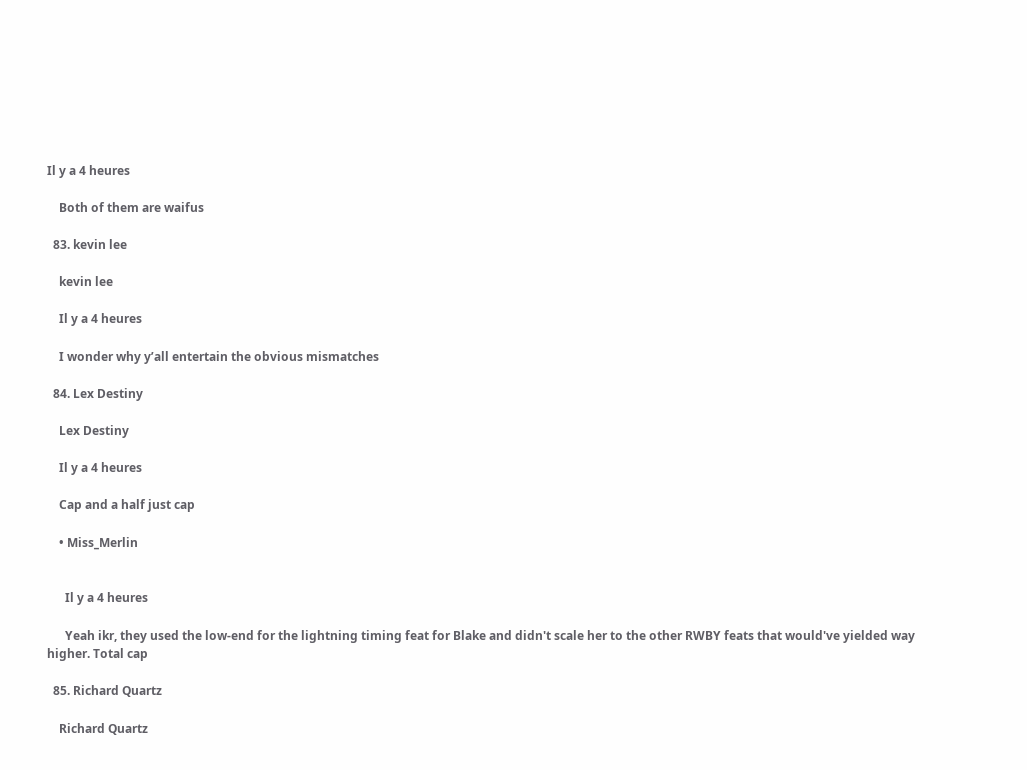Il y a 4 heures

    Both of them are waifus

  83. kevin lee

    kevin lee

    Il y a 4 heures

    I wonder why y’all entertain the obvious mismatches

  84. Lex Destiny

    Lex Destiny

    Il y a 4 heures

    Cap and a half just cap

    • Miss_Merlin


      Il y a 4 heures

      Yeah ikr, they used the low-end for the lightning timing feat for Blake and didn't scale her to the other RWBY feats that would've yielded way higher. Total cap

  85. Richard Quartz

    Richard Quartz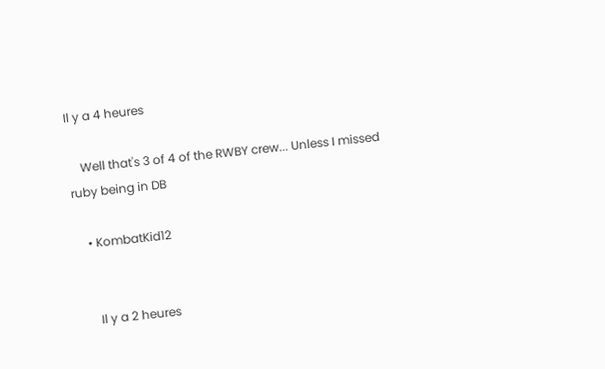Il y a 4 heures

    Well that's 3 of 4 of the RWBY crew... Unless I missed ruby being in DB

    • KombatKid12


      Il y a 2 heures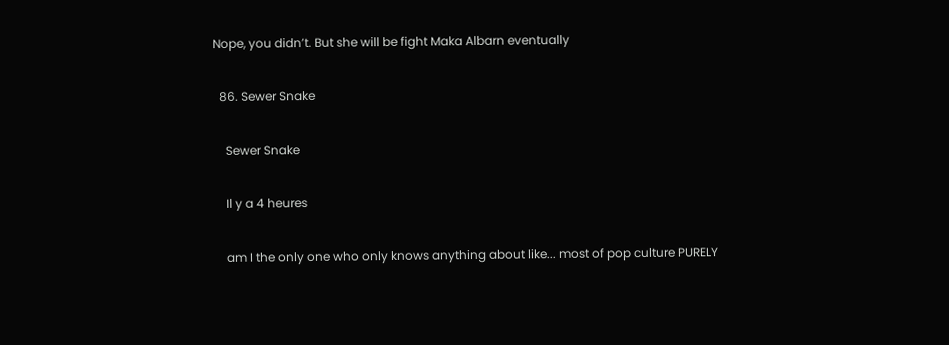Nope, you didn’t. But she will be fight Maka Albarn eventually

  86. Sewer Snake

    Sewer Snake

    Il y a 4 heures

    am I the only one who only knows anything about like... most of pop culture PURELY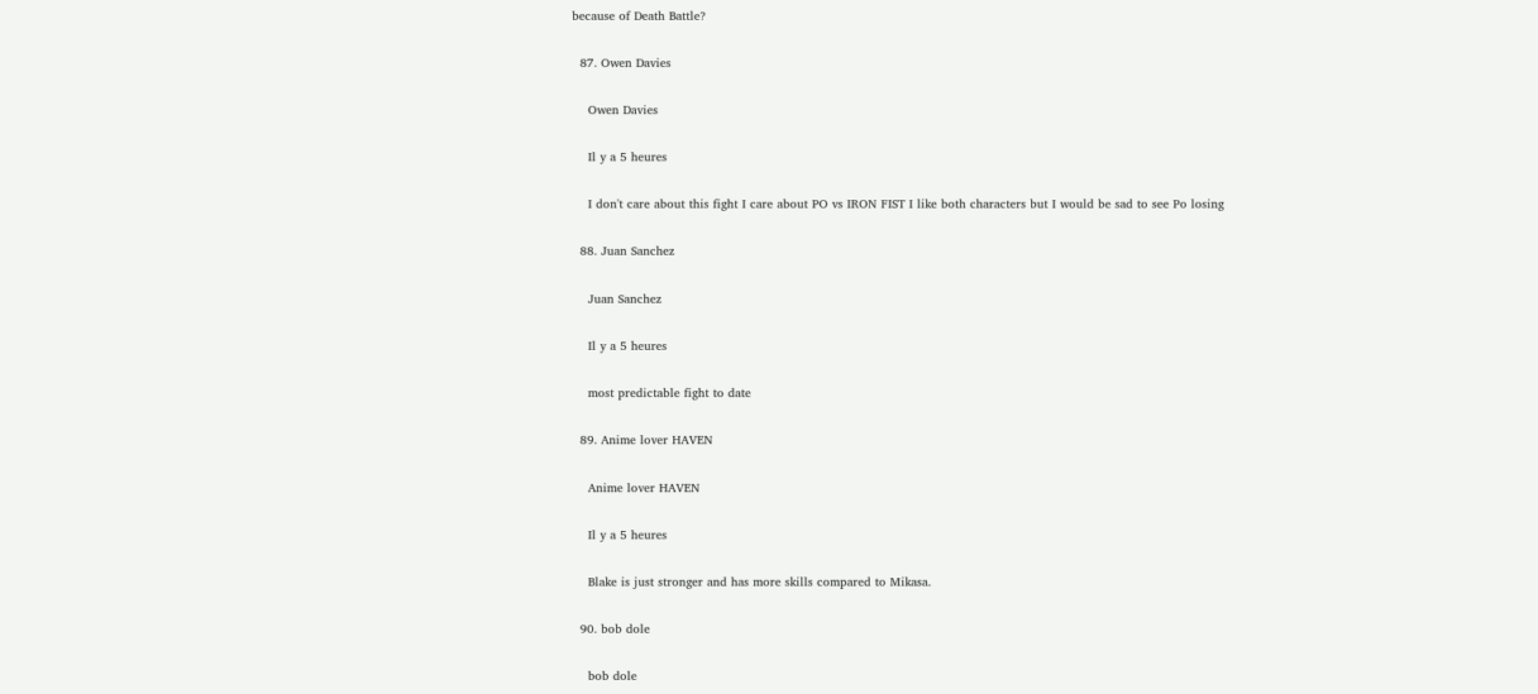because of Death Battle?

  87. Owen Davies

    Owen Davies

    Il y a 5 heures

    I don't care about this fight I care about PO vs IRON FIST I like both characters but I would be sad to see Po losing

  88. Juan Sanchez

    Juan Sanchez

    Il y a 5 heures

    most predictable fight to date

  89. Anime lover HAVEN

    Anime lover HAVEN

    Il y a 5 heures

    Blake is just stronger and has more skills compared to Mikasa.

  90. bob dole

    bob dole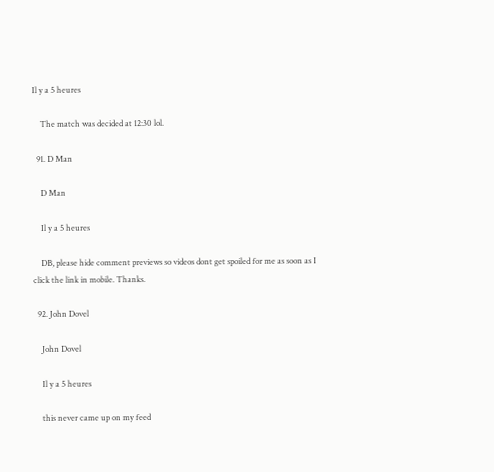Il y a 5 heures

    The match was decided at 12:30 lol.

  91. D Man

    D Man

    Il y a 5 heures

    DB, please hide comment previews so videos dont get spoiled for me as soon as I click the link in mobile. Thanks.

  92. John Dovel

    John Dovel

    Il y a 5 heures

    this never came up on my feed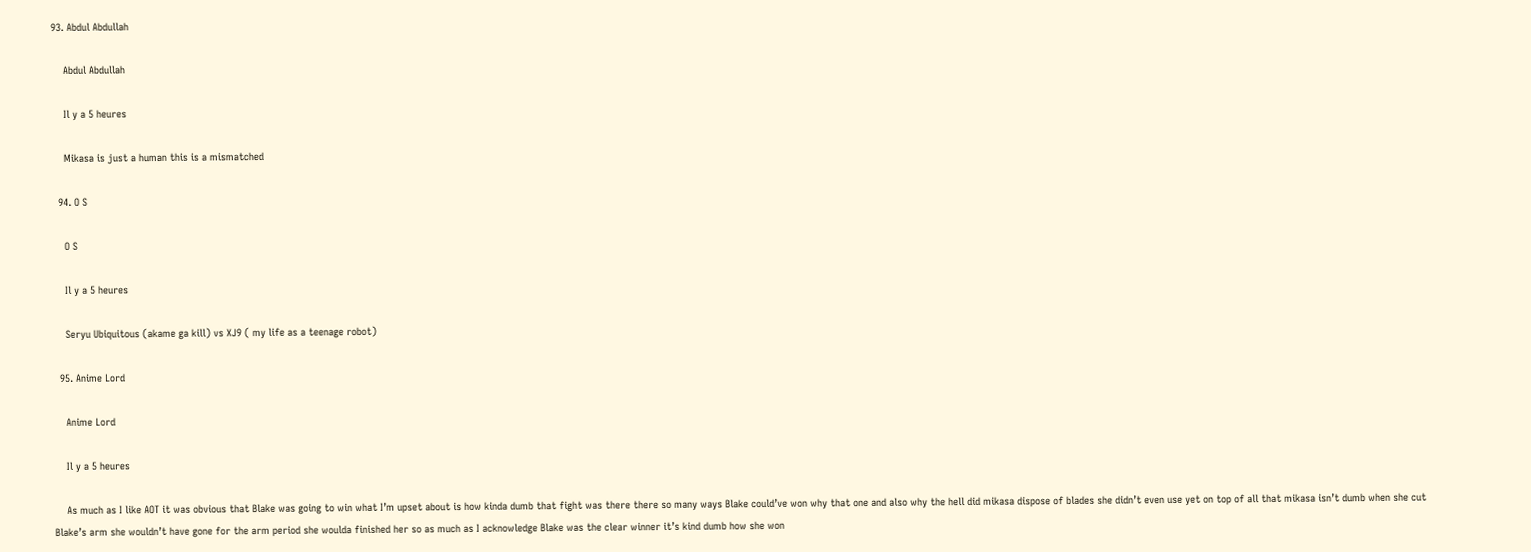93. Abdul Abdullah

    Abdul Abdullah

    Il y a 5 heures

    Mikasa is just a human this is a mismatched

  94. O S

    O S

    Il y a 5 heures

    Seryu Ubiquitous (akame ga kill) vs XJ9 ( my life as a teenage robot)

  95. Anime Lord

    Anime Lord

    Il y a 5 heures

    As much as I like AOT it was obvious that Blake was going to win what I’m upset about is how kinda dumb that fight was there there so many ways Blake could’ve won why that one and also why the hell did mikasa dispose of blades she didn’t even use yet on top of all that mikasa isn’t dumb when she cut Blake’s arm she wouldn’t have gone for the arm period she woulda finished her so as much as I acknowledge Blake was the clear winner it’s kind dumb how she won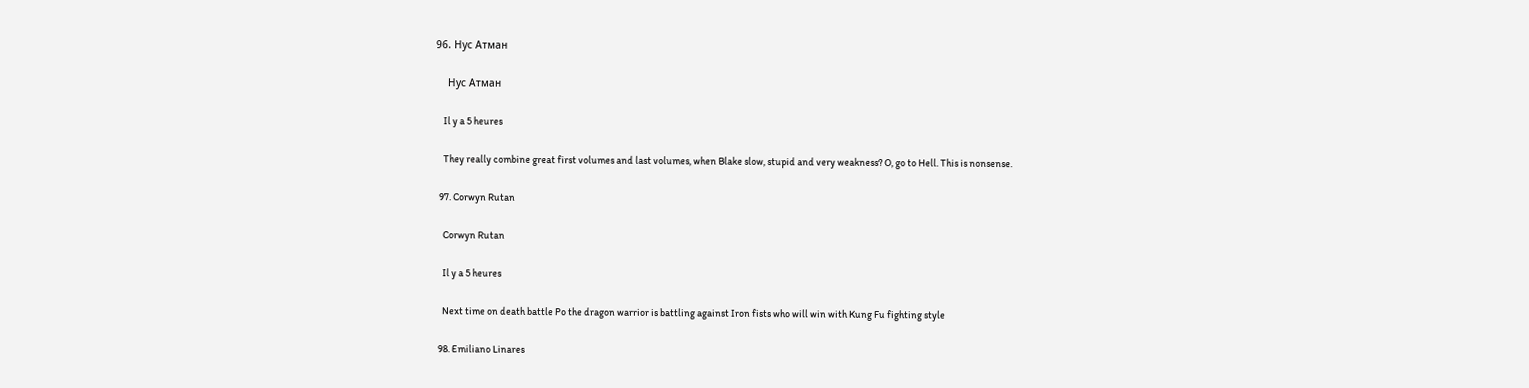96. Нус Атман

    Нус Атман

    Il y a 5 heures

    They really combine great first volumes and last volumes, when Blake slow, stupid and very weakness? O, go to Hell. This is nonsense.

  97. Corwyn Rutan

    Corwyn Rutan

    Il y a 5 heures

    Next time on death battle Po the dragon warrior is battling against Iron fists who will win with Kung Fu fighting style

  98. Emiliano Linares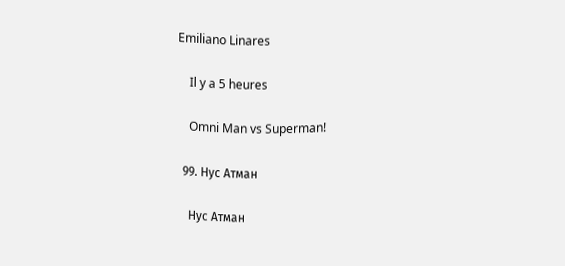Emiliano Linares

    Il y a 5 heures

    Omni Man vs Superman!

  99. Нус Атман

    Нус Атман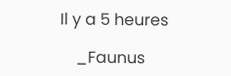Il y a 5 heures

    _Faunus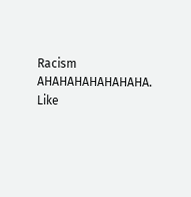Racism AHAHAHAHAHAHAHA. Like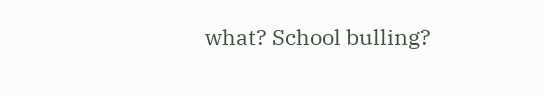what? School bulling?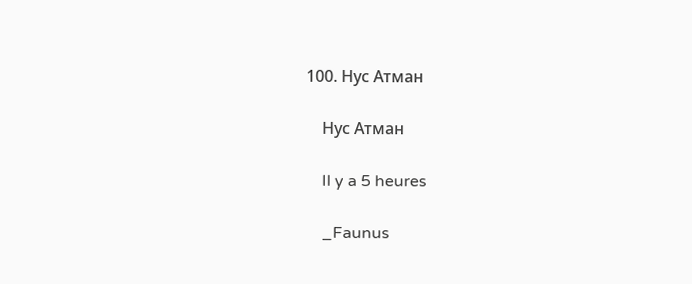100. Нус Атман

    Нус Атман

    Il y a 5 heures

    _Faunus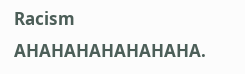Racism AHAHAHAHAHAHAHA.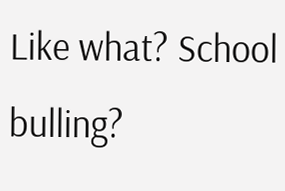Like what? School bulling?